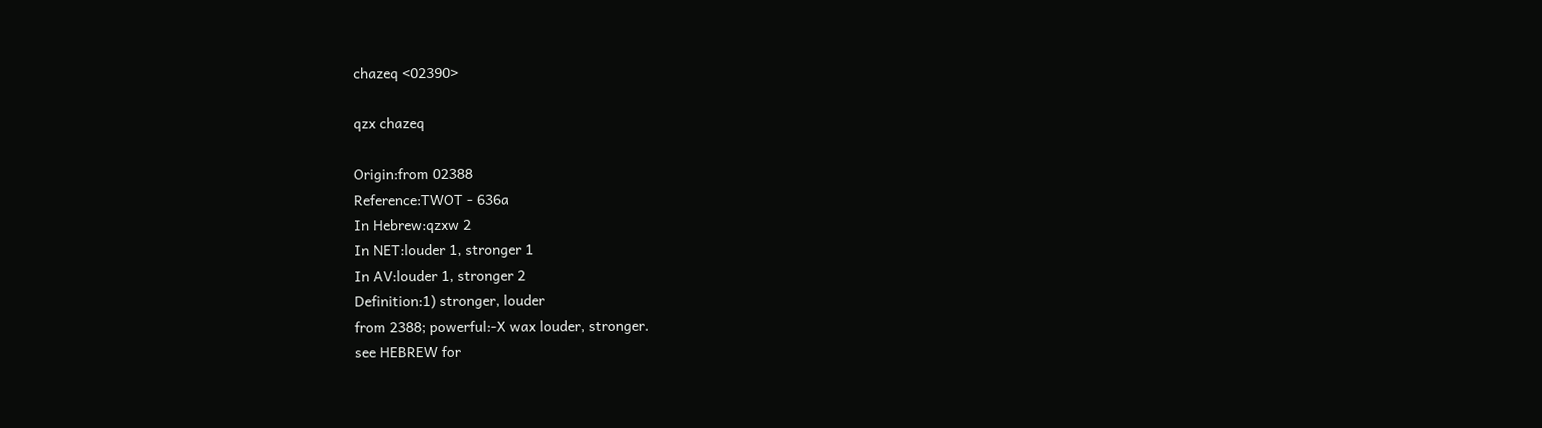chazeq <02390>

qzx chazeq

Origin:from 02388
Reference:TWOT - 636a
In Hebrew:qzxw 2
In NET:louder 1, stronger 1
In AV:louder 1, stronger 2
Definition:1) stronger, louder
from 2388; powerful:-X wax louder, stronger.
see HEBREW for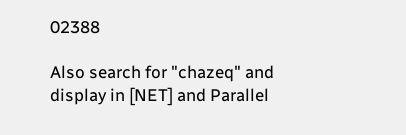02388

Also search for "chazeq" and display in [NET] and Parallel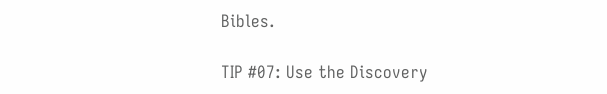Bibles.

TIP #07: Use the Discovery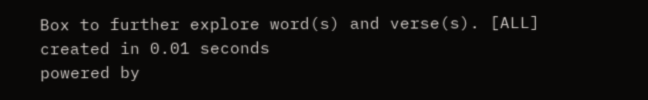Box to further explore word(s) and verse(s). [ALL]
created in 0.01 seconds
powered by